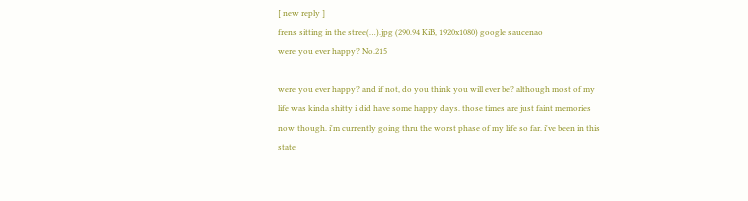[ new reply ]
frens sitting in the stree(…).jpg (290.94 KiB, 1920x1080) google saucenao
were you ever happy? No.215

were you ever happy? and if not, do you think you will ever be? although most of my life was kinda shitty i did have some happy days. those times are just faint memories now though. i'm currently going thru the worst phase of my life so far. i've been in this state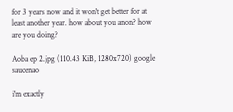for 3 years now and it won't get better for at least another year. how about you anon? how are you doing?

Aoba ep 2.jpg (110.43 KiB, 1280x720) google saucenao

i'm exactly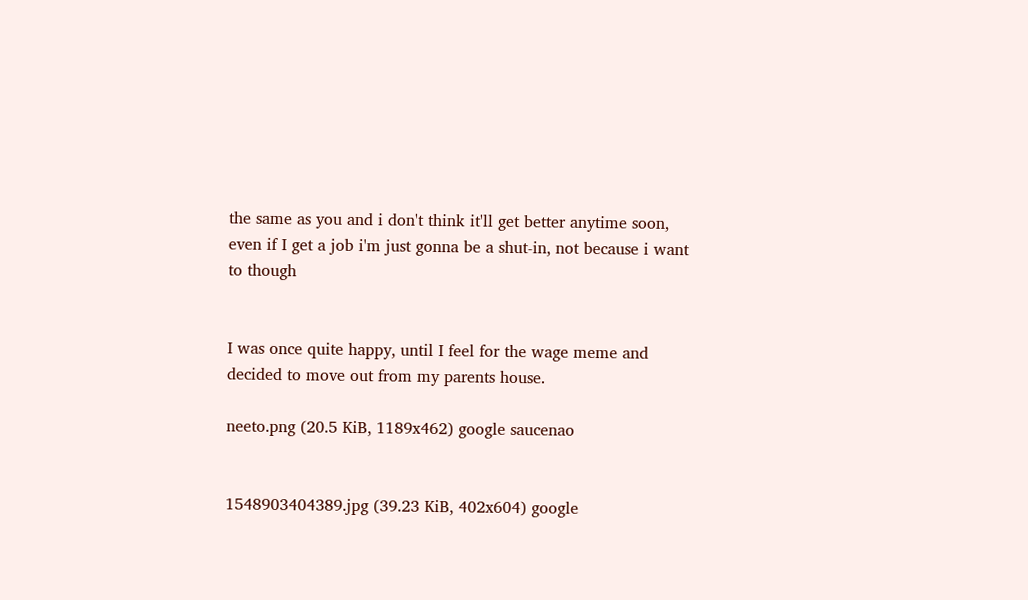the same as you and i don't think it'll get better anytime soon, even if I get a job i'm just gonna be a shut-in, not because i want to though


I was once quite happy, until I feel for the wage meme and decided to move out from my parents house.

neeto.png (20.5 KiB, 1189x462) google saucenao


1548903404389.jpg (39.23 KiB, 402x604) google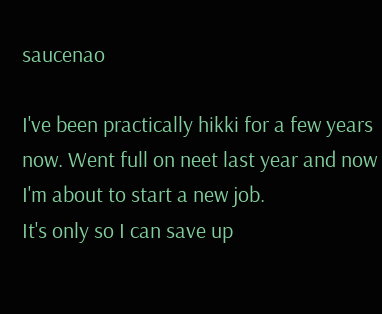saucenao

I've been practically hikki for a few years now. Went full on neet last year and now I'm about to start a new job.
It's only so I can save up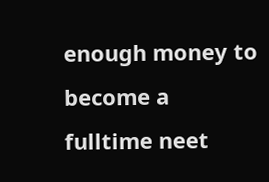enough money to become a fulltime neet